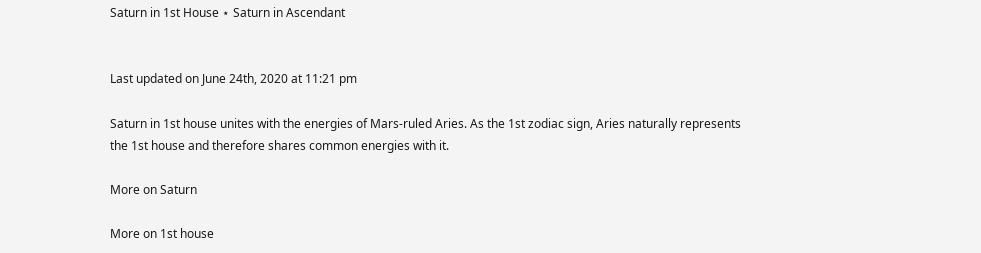Saturn in 1st House ⋆ Saturn in Ascendant


Last updated on June 24th, 2020 at 11:21 pm

Saturn in 1st house unites with the energies of Mars-ruled Aries. As the 1st zodiac sign, Aries naturally represents the 1st house and therefore shares common energies with it.

More on Saturn

More on 1st house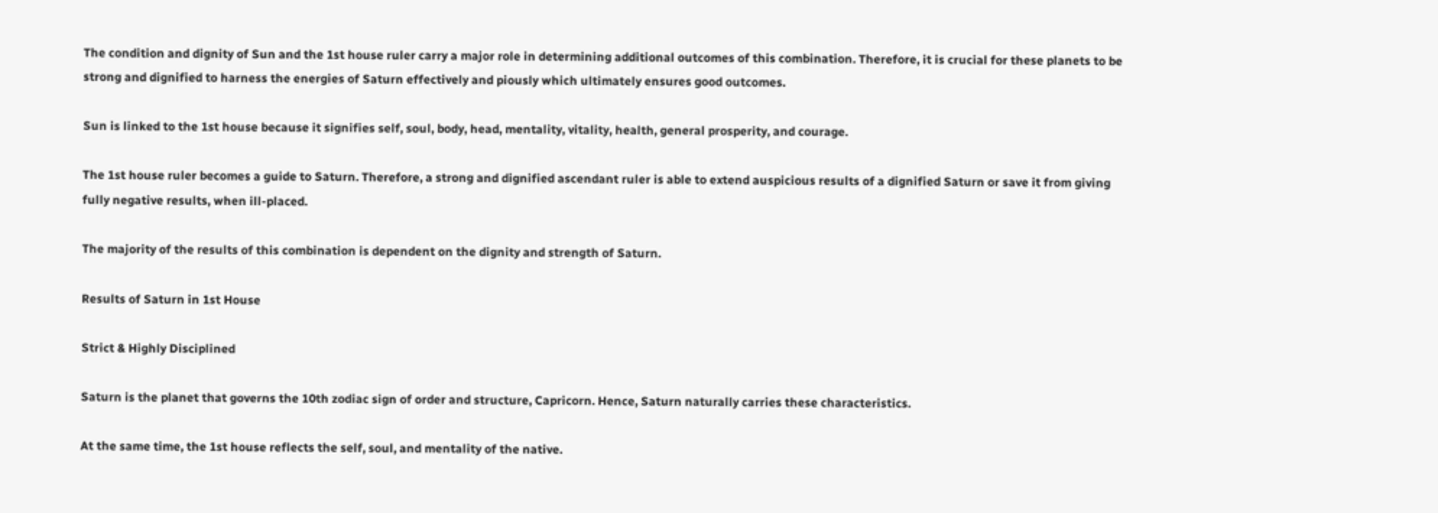The condition and dignity of Sun and the 1st house ruler carry a major role in determining additional outcomes of this combination. Therefore, it is crucial for these planets to be strong and dignified to harness the energies of Saturn effectively and piously which ultimately ensures good outcomes.

Sun is linked to the 1st house because it signifies self, soul, body, head, mentality, vitality, health, general prosperity, and courage.

The 1st house ruler becomes a guide to Saturn. Therefore, a strong and dignified ascendant ruler is able to extend auspicious results of a dignified Saturn or save it from giving fully negative results, when ill-placed.

The majority of the results of this combination is dependent on the dignity and strength of Saturn.

Results of Saturn in 1st House

Strict & Highly Disciplined

Saturn is the planet that governs the 10th zodiac sign of order and structure, Capricorn. Hence, Saturn naturally carries these characteristics.

At the same time, the 1st house reflects the self, soul, and mentality of the native.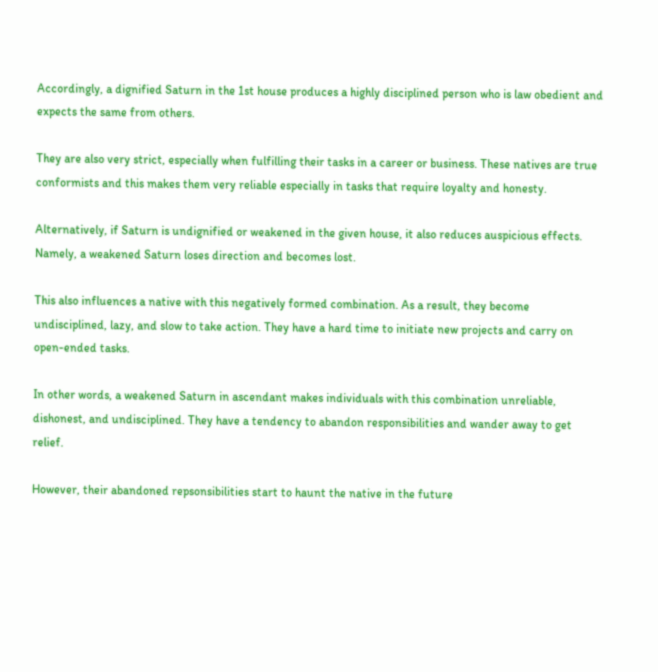Accordingly, a dignified Saturn in the 1st house produces a highly disciplined person who is law obedient and expects the same from others.

They are also very strict, especially when fulfilling their tasks in a career or business. These natives are true conformists and this makes them very reliable especially in tasks that require loyalty and honesty.

Alternatively, if Saturn is undignified or weakened in the given house, it also reduces auspicious effects. Namely, a weakened Saturn loses direction and becomes lost.

This also influences a native with this negatively formed combination. As a result, they become undisciplined, lazy, and slow to take action. They have a hard time to initiate new projects and carry on open-ended tasks.

In other words, a weakened Saturn in ascendant makes individuals with this combination unreliable, dishonest, and undisciplined. They have a tendency to abandon responsibilities and wander away to get relief.

However, their abandoned repsonsibilities start to haunt the native in the future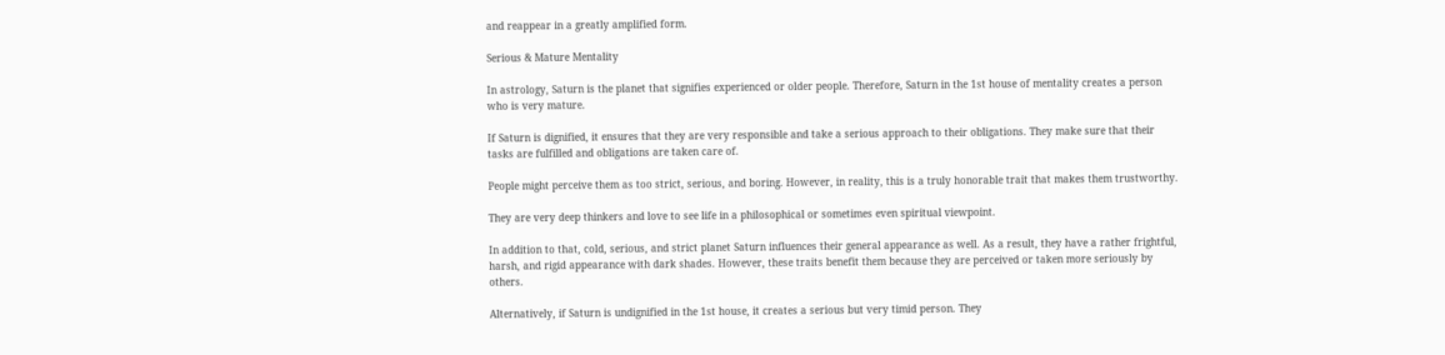and reappear in a greatly amplified form.

Serious & Mature Mentality

In astrology, Saturn is the planet that signifies experienced or older people. Therefore, Saturn in the 1st house of mentality creates a person who is very mature.

If Saturn is dignified, it ensures that they are very responsible and take a serious approach to their obligations. They make sure that their tasks are fulfilled and obligations are taken care of.

People might perceive them as too strict, serious, and boring. However, in reality, this is a truly honorable trait that makes them trustworthy.

They are very deep thinkers and love to see life in a philosophical or sometimes even spiritual viewpoint.

In addition to that, cold, serious, and strict planet Saturn influences their general appearance as well. As a result, they have a rather frightful, harsh, and rigid appearance with dark shades. However, these traits benefit them because they are perceived or taken more seriously by others.

Alternatively, if Saturn is undignified in the 1st house, it creates a serious but very timid person. They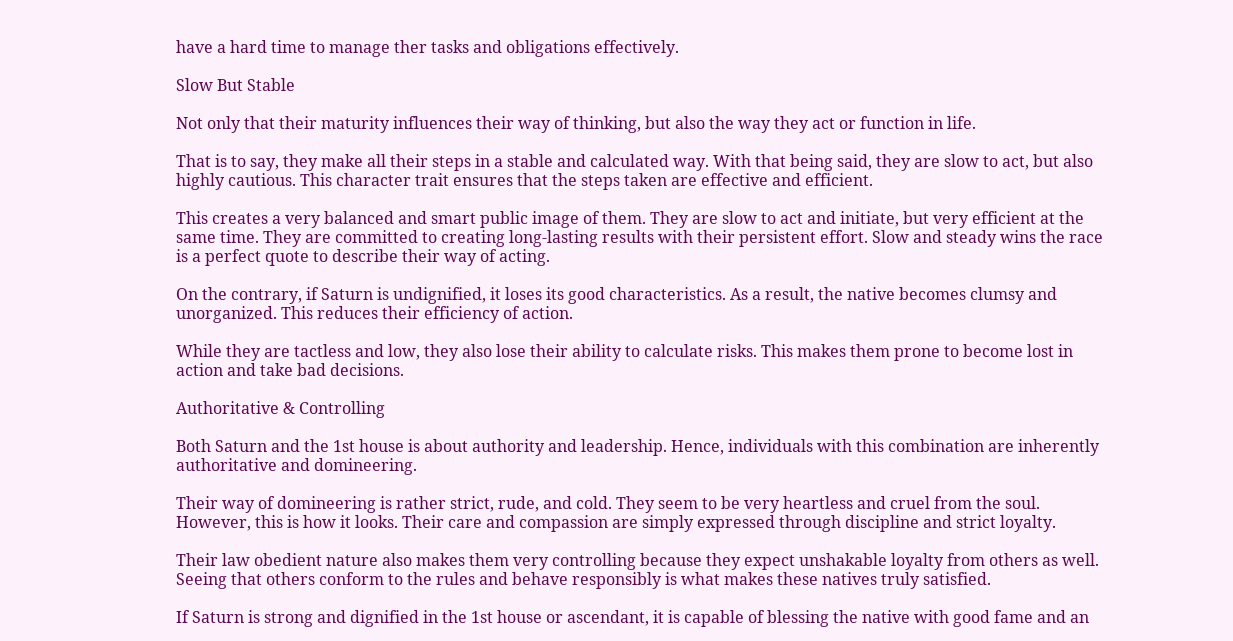have a hard time to manage ther tasks and obligations effectively.

Slow But Stable

Not only that their maturity influences their way of thinking, but also the way they act or function in life.

That is to say, they make all their steps in a stable and calculated way. With that being said, they are slow to act, but also highly cautious. This character trait ensures that the steps taken are effective and efficient.

This creates a very balanced and smart public image of them. They are slow to act and initiate, but very efficient at the same time. They are committed to creating long-lasting results with their persistent effort. Slow and steady wins the race is a perfect quote to describe their way of acting.

On the contrary, if Saturn is undignified, it loses its good characteristics. As a result, the native becomes clumsy and unorganized. This reduces their efficiency of action.

While they are tactless and low, they also lose their ability to calculate risks. This makes them prone to become lost in action and take bad decisions.

Authoritative & Controlling

Both Saturn and the 1st house is about authority and leadership. Hence, individuals with this combination are inherently authoritative and domineering.

Their way of domineering is rather strict, rude, and cold. They seem to be very heartless and cruel from the soul. However, this is how it looks. Their care and compassion are simply expressed through discipline and strict loyalty.

Their law obedient nature also makes them very controlling because they expect unshakable loyalty from others as well. Seeing that others conform to the rules and behave responsibly is what makes these natives truly satisfied.

If Saturn is strong and dignified in the 1st house or ascendant, it is capable of blessing the native with good fame and an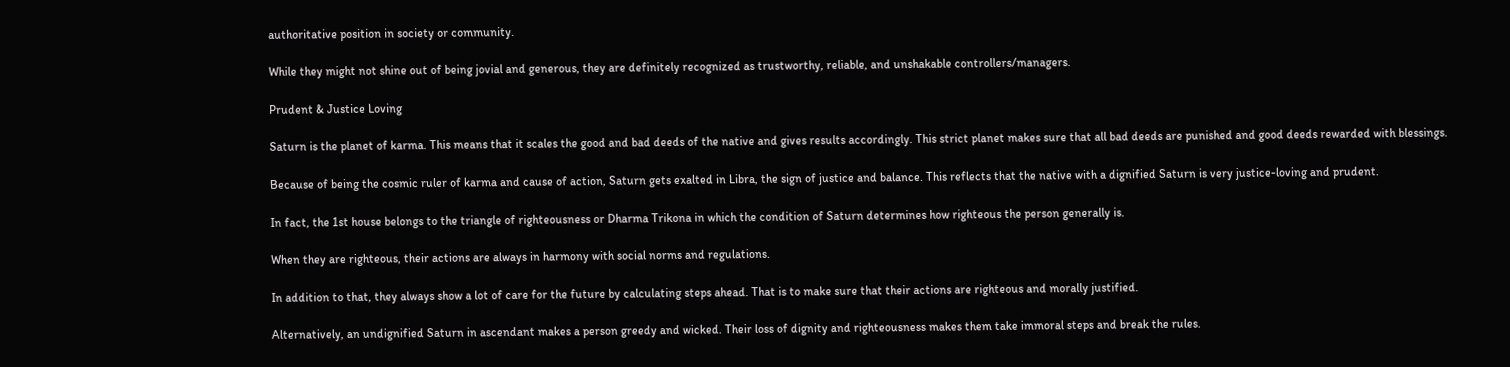authoritative position in society or community.

While they might not shine out of being jovial and generous, they are definitely recognized as trustworthy, reliable, and unshakable controllers/managers.

Prudent & Justice Loving

Saturn is the planet of karma. This means that it scales the good and bad deeds of the native and gives results accordingly. This strict planet makes sure that all bad deeds are punished and good deeds rewarded with blessings.

Because of being the cosmic ruler of karma and cause of action, Saturn gets exalted in Libra, the sign of justice and balance. This reflects that the native with a dignified Saturn is very justice-loving and prudent.

In fact, the 1st house belongs to the triangle of righteousness or Dharma Trikona in which the condition of Saturn determines how righteous the person generally is.

When they are righteous, their actions are always in harmony with social norms and regulations.

In addition to that, they always show a lot of care for the future by calculating steps ahead. That is to make sure that their actions are righteous and morally justified.

Alternatively, an undignified Saturn in ascendant makes a person greedy and wicked. Their loss of dignity and righteousness makes them take immoral steps and break the rules.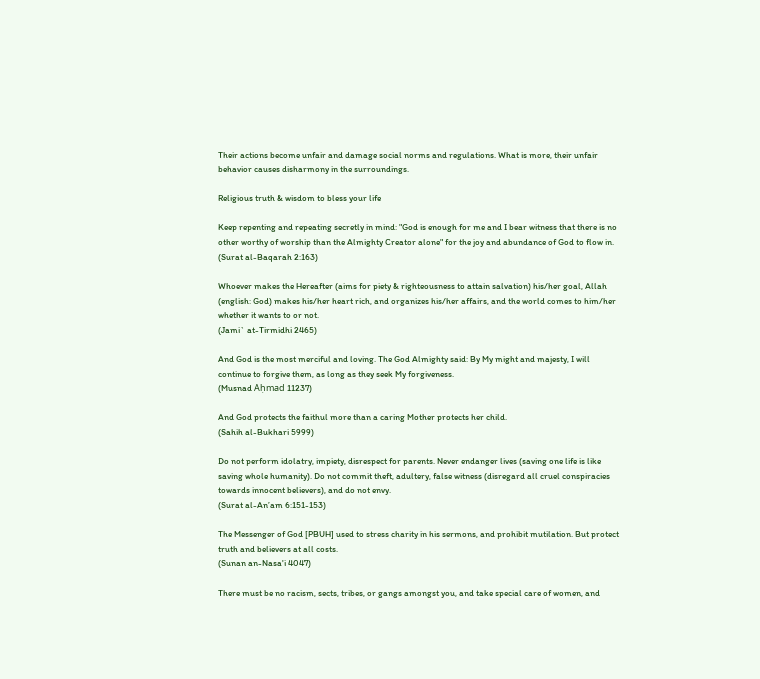Their actions become unfair and damage social norms and regulations. What is more, their unfair behavior causes disharmony in the surroundings.

Religious truth & wisdom to bless your life

Keep repenting and repeating secretly in mind: "God is enough for me and I bear witness that there is no other worthy of worship than the Almighty Creator alone" for the joy and abundance of God to flow in.
(Surat al-Baqarah 2:163)

Whoever makes the Hereafter (aims for piety & righteousness to attain salvation) his/her goal, Allah (english: God) makes his/her heart rich, and organizes his/her affairs, and the world comes to him/her whether it wants to or not.
(Jami` at-Tirmidhi 2465)

And God is the most merciful and loving. The God Almighty said: By My might and majesty, I will continue to forgive them, as long as they seek My forgiveness.
(Musnad Aḥmad 11237)

And God protects the faithul more than a caring Mother protects her child.
(Sahih al-Bukhari 5999)

Do not perform idolatry, impiety, disrespect for parents. Never endanger lives (saving one life is like saving whole humanity). Do not commit theft, adultery, false witness (disregard all cruel conspiracies towards innocent believers), and do not envy.
(Surat al-An’am 6:151-153)

The Messenger of God [PBUH] used to stress charity in his sermons, and prohibit mutilation. But protect truth and believers at all costs.
(Sunan an-Nasa'i 4047)

There must be no racism, sects, tribes, or gangs amongst you, and take special care of women, and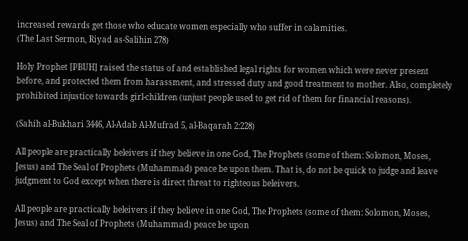increased rewards get those who educate women especially who suffer in calamities.
(The Last Sermon, Riyad as-Salihin 278)

Holy Prophet [PBUH] raised the status of and established legal rights for women which were never present before, and protected them from harassment, and stressed duty and good treatment to mother. Also, completely prohibited injustice towards girl-children (unjust people used to get rid of them for financial reasons).

(Sahih al-Bukhari 3446, Al-Adab Al-Mufrad 5, al-Baqarah 2:228)

All people are practically beleivers if they believe in one God, The Prophets (some of them: Solomon, Moses, Jesus) and The Seal of Prophets (Muhammad) peace be upon them. That is, do not be quick to judge and leave judgment to God except when there is direct threat to righteous beleivers.

All people are practically beleivers if they believe in one God, The Prophets (some of them: Solomon, Moses, Jesus) and The Seal of Prophets (Muhammad) peace be upon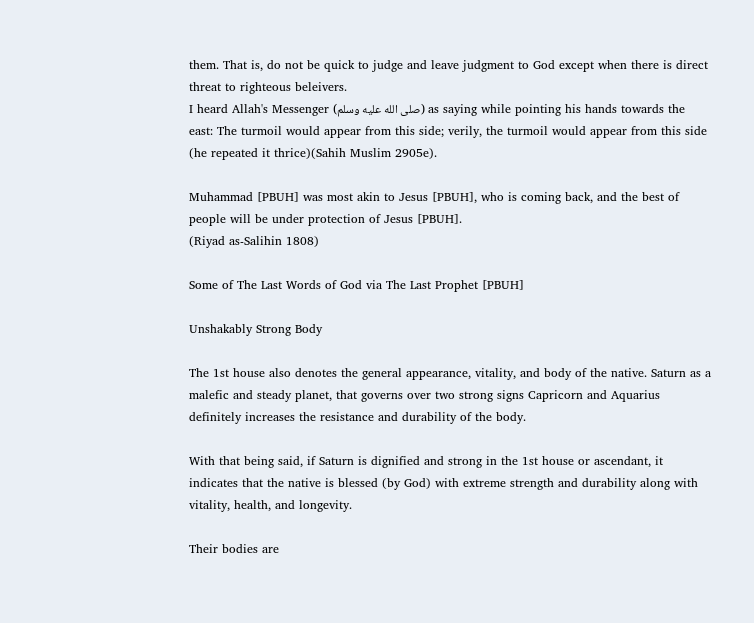them. That is, do not be quick to judge and leave judgment to God except when there is direct threat to righteous beleivers.
I heard Allah's Messenger (صلى الله عليه وسلم) as saying while pointing his hands towards the east: The turmoil would appear from this side; verily, the turmoil would appear from this side (he repeated it thrice)(Sahih Muslim 2905e).

Muhammad [PBUH] was most akin to Jesus [PBUH], who is coming back, and the best of people will be under protection of Jesus [PBUH].
(Riyad as-Salihin 1808)

Some of The Last Words of God via The Last Prophet [PBUH]

Unshakably Strong Body

The 1st house also denotes the general appearance, vitality, and body of the native. Saturn as a malefic and steady planet, that governs over two strong signs Capricorn and Aquarius definitely increases the resistance and durability of the body.

With that being said, if Saturn is dignified and strong in the 1st house or ascendant, it indicates that the native is blessed (by God) with extreme strength and durability along with vitality, health, and longevity.

Their bodies are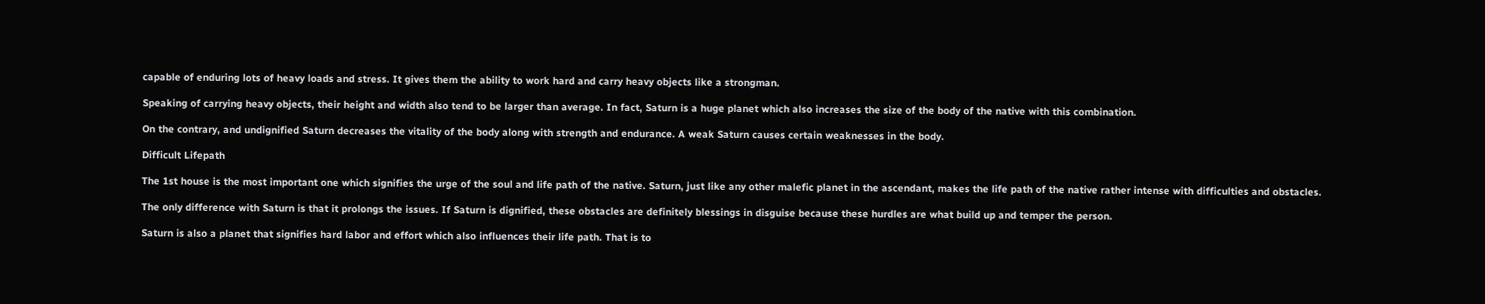capable of enduring lots of heavy loads and stress. It gives them the ability to work hard and carry heavy objects like a strongman.

Speaking of carrying heavy objects, their height and width also tend to be larger than average. In fact, Saturn is a huge planet which also increases the size of the body of the native with this combination.

On the contrary, and undignified Saturn decreases the vitality of the body along with strength and endurance. A weak Saturn causes certain weaknesses in the body.

Difficult Lifepath

The 1st house is the most important one which signifies the urge of the soul and life path of the native. Saturn, just like any other malefic planet in the ascendant, makes the life path of the native rather intense with difficulties and obstacles.

The only difference with Saturn is that it prolongs the issues. If Saturn is dignified, these obstacles are definitely blessings in disguise because these hurdles are what build up and temper the person.

Saturn is also a planet that signifies hard labor and effort which also influences their life path. That is to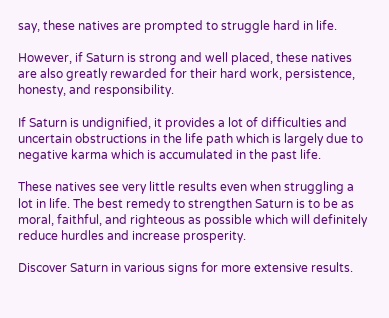say, these natives are prompted to struggle hard in life.

However, if Saturn is strong and well placed, these natives are also greatly rewarded for their hard work, persistence, honesty, and responsibility.

If Saturn is undignified, it provides a lot of difficulties and uncertain obstructions in the life path which is largely due to negative karma which is accumulated in the past life.

These natives see very little results even when struggling a lot in life. The best remedy to strengthen Saturn is to be as moral, faithful, and righteous as possible which will definitely reduce hurdles and increase prosperity.

Discover Saturn in various signs for more extensive results.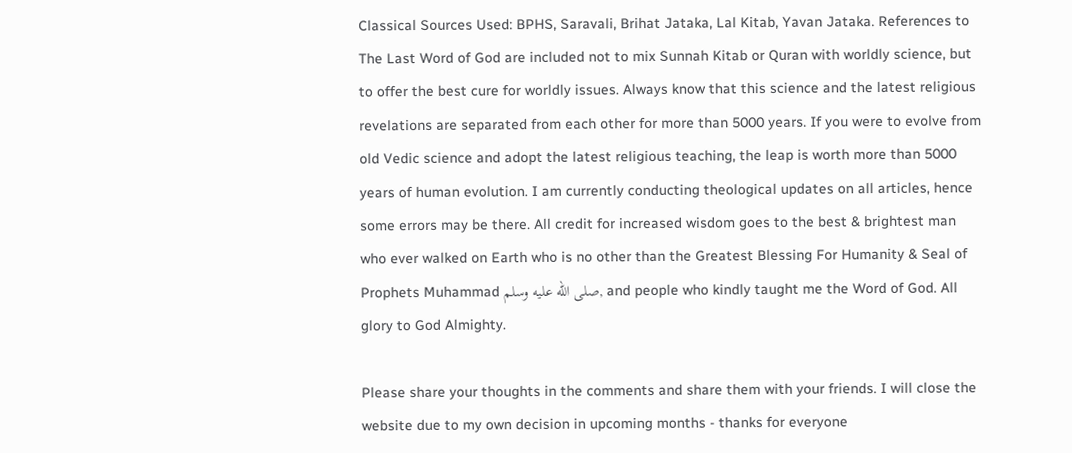Classical Sources Used: BPHS, Saravali, Brihat Jataka, Lal Kitab, Yavan Jataka. References to The Last Word of God are included not to mix Sunnah Kitab or Quran with worldly science, but to offer the best cure for worldly issues. Always know that this science and the latest religious revelations are separated from each other for more than 5000 years. If you were to evolve from old Vedic science and adopt the latest religious teaching, the leap is worth more than 5000 years of human evolution. I am currently conducting theological updates on all articles, hence some errors may be there. All credit for increased wisdom goes to the best & brightest man who ever walked on Earth who is no other than the Greatest Blessing For Humanity & Seal of Prophets Muhammad صلى الله عليه وسلم, and people who kindly taught me the Word of God. All glory to God Almighty.

Please share your thoughts in the comments and share them with your friends. I will close the website due to my own decision in upcoming months - thanks for everyone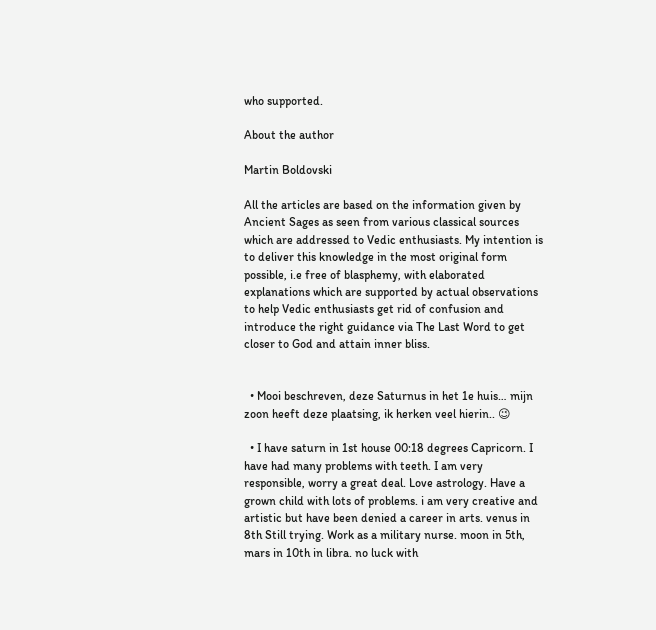who supported.

About the author

Martin Boldovski

All the articles are based on the information given by Ancient Sages as seen from various classical sources which are addressed to Vedic enthusiasts. My intention is to deliver this knowledge in the most original form possible, i.e free of blasphemy, with elaborated explanations which are supported by actual observations to help Vedic enthusiasts get rid of confusion and introduce the right guidance via The Last Word to get closer to God and attain inner bliss.


  • Mooi beschreven, deze Saturnus in het 1e huis… mijn zoon heeft deze plaatsing, ik herken veel hierin.. 😉

  • I have saturn in 1st house 00:18 degrees Capricorn. I have had many problems with teeth. I am very responsible, worry a great deal. Love astrology. Have a grown child with lots of problems. i am very creative and artistic but have been denied a career in arts. venus in 8th Still trying. Work as a military nurse. moon in 5th, mars in 10th in libra. no luck with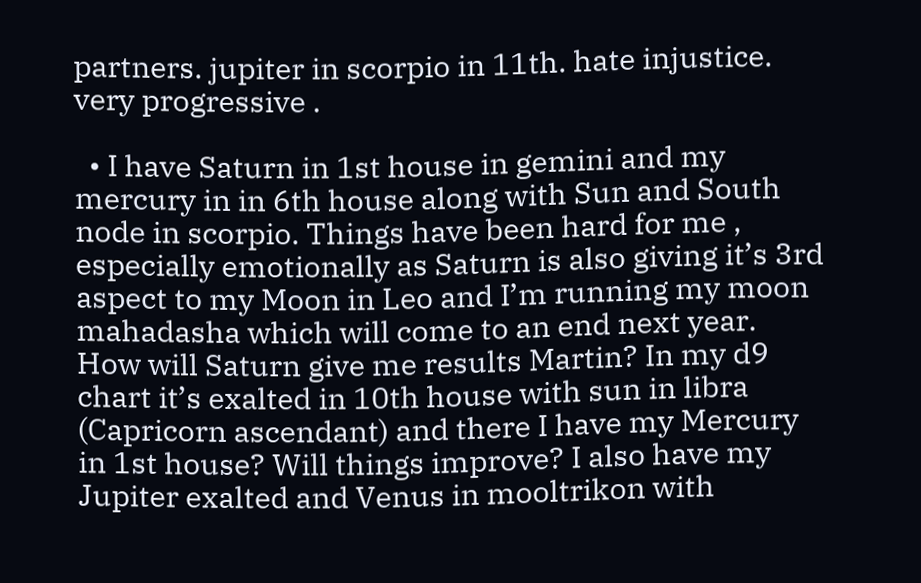partners. jupiter in scorpio in 11th. hate injustice. very progressive .

  • I have Saturn in 1st house in gemini and my mercury in in 6th house along with Sun and South node in scorpio. Things have been hard for me , especially emotionally as Saturn is also giving it’s 3rd aspect to my Moon in Leo and I’m running my moon mahadasha which will come to an end next year. How will Saturn give me results Martin? In my d9 chart it’s exalted in 10th house with sun in libra (Capricorn ascendant) and there I have my Mercury in 1st house? Will things improve? I also have my Jupiter exalted and Venus in mooltrikon with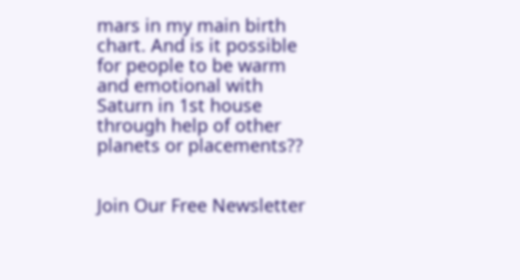mars in my main birth chart. And is it possible for people to be warm and emotional with Saturn in 1st house through help of other planets or placements??


Join Our Free Newsletter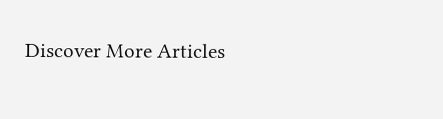Discover More Articles